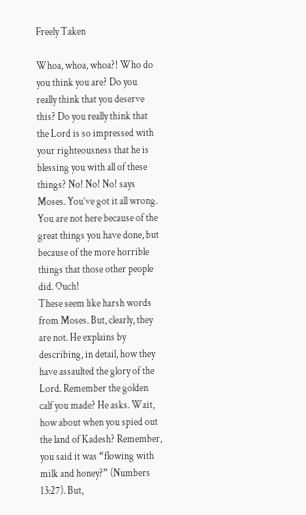Freely Taken

Whoa, whoa, whoa?! Who do you think you are? Do you really think that you deserve this? Do you really think that the Lord is so impressed with your righteousness that he is blessing you with all of these things? No! No! No! says Moses. You’ve got it all wrong. You are not here because of the great things you have done, but because of the more horrible things that those other people did. Ouch!
These seem like harsh words from Moses. But, clearly, they are not. He explains by describing, in detail, how they have assaulted the glory of the Lord. Remember the golden calf you made? He asks. Wait, how about when you spied out the land of Kadesh? Remember, you said it was “flowing with milk and honey?” (Numbers 13:27). But,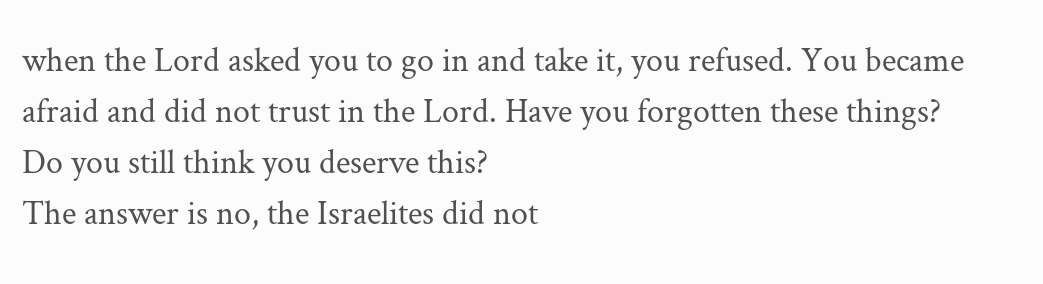when the Lord asked you to go in and take it, you refused. You became afraid and did not trust in the Lord. Have you forgotten these things? Do you still think you deserve this?
The answer is no, the Israelites did not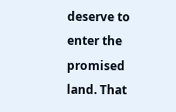deserve to enter the promised land. That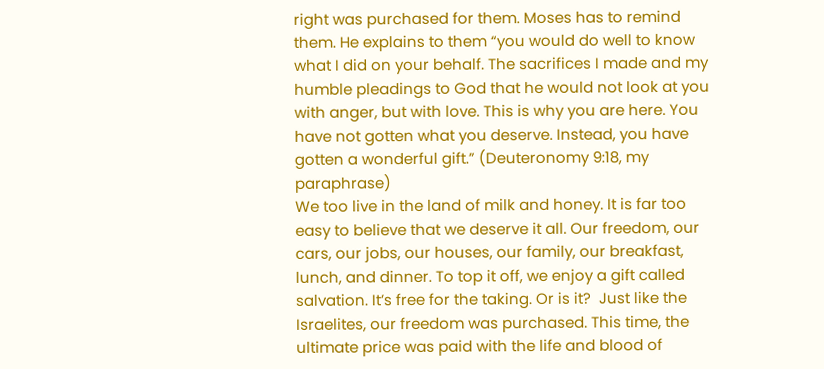right was purchased for them. Moses has to remind them. He explains to them “you would do well to know what I did on your behalf. The sacrifices I made and my humble pleadings to God that he would not look at you with anger, but with love. This is why you are here. You have not gotten what you deserve. Instead, you have gotten a wonderful gift.” (Deuteronomy 9:18, my paraphrase)
We too live in the land of milk and honey. It is far too easy to believe that we deserve it all. Our freedom, our cars, our jobs, our houses, our family, our breakfast, lunch, and dinner. To top it off, we enjoy a gift called salvation. It’s free for the taking. Or is it?  Just like the Israelites, our freedom was purchased. This time, the ultimate price was paid with the life and blood of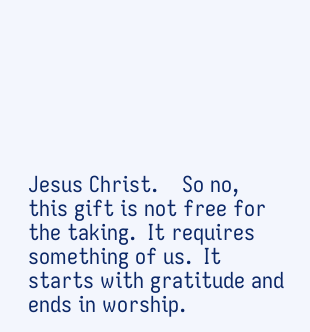Jesus Christ.    So no, this gift is not free for the taking.  It requires something of us.  It starts with gratitude and ends in worship.